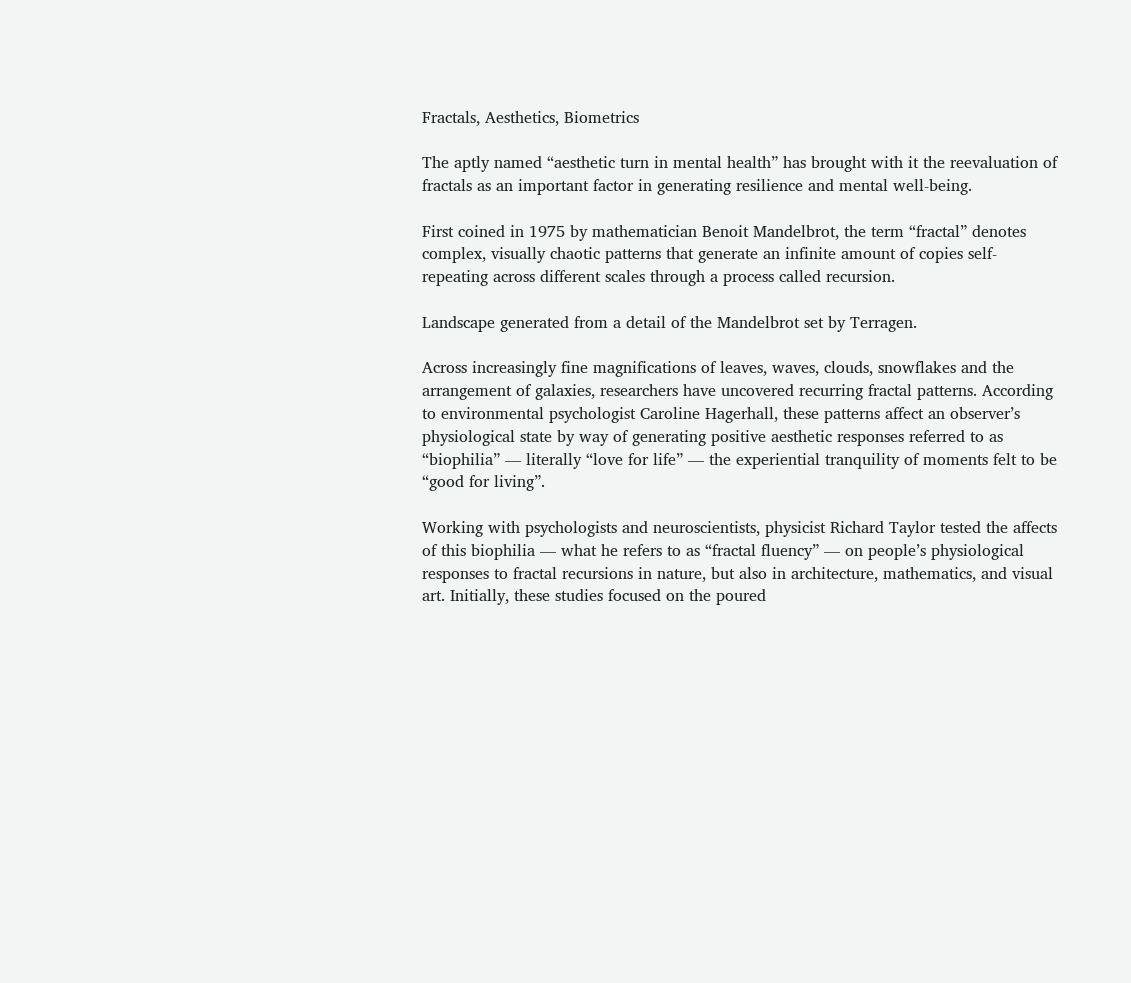Fractals, Aesthetics, Biometrics

The aptly named “aesthetic turn in mental health” has brought with it the reevaluation of fractals as an important factor in generating resilience and mental well-being.

First coined in 1975 by mathematician Benoit Mandelbrot, the term “fractal” denotes complex, visually chaotic patterns that generate an infinite amount of copies self-repeating across different scales through a process called recursion.

Landscape generated from a detail of the Mandelbrot set by Terragen.

Across increasingly fine magnifications of leaves, waves, clouds, snowflakes and the arrangement of galaxies, researchers have uncovered recurring fractal patterns. According to environmental psychologist Caroline Hagerhall, these patterns affect an observer’s physiological state by way of generating positive aesthetic responses referred to as “biophilia” — literally “love for life” — the experiential tranquility of moments felt to be “good for living”.

Working with psychologists and neuroscientists, physicist Richard Taylor tested the affects of this biophilia — what he refers to as “fractal fluency” — on people’s physiological responses to fractal recursions in nature, but also in architecture, mathematics, and visual art. Initially, these studies focused on the poured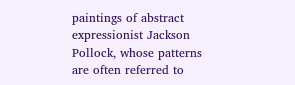paintings of abstract expressionist Jackson Pollock, whose patterns are often referred to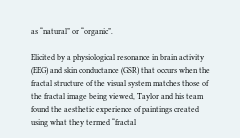as “natural” or “organic”.

Elicited by a physiological resonance in brain activity (EEG) and skin conductance (GSR) that occurs when the fractal structure of the visual system matches those of the fractal image being viewed, Taylor and his team found the aesthetic experience of paintings created using what they termed “fractal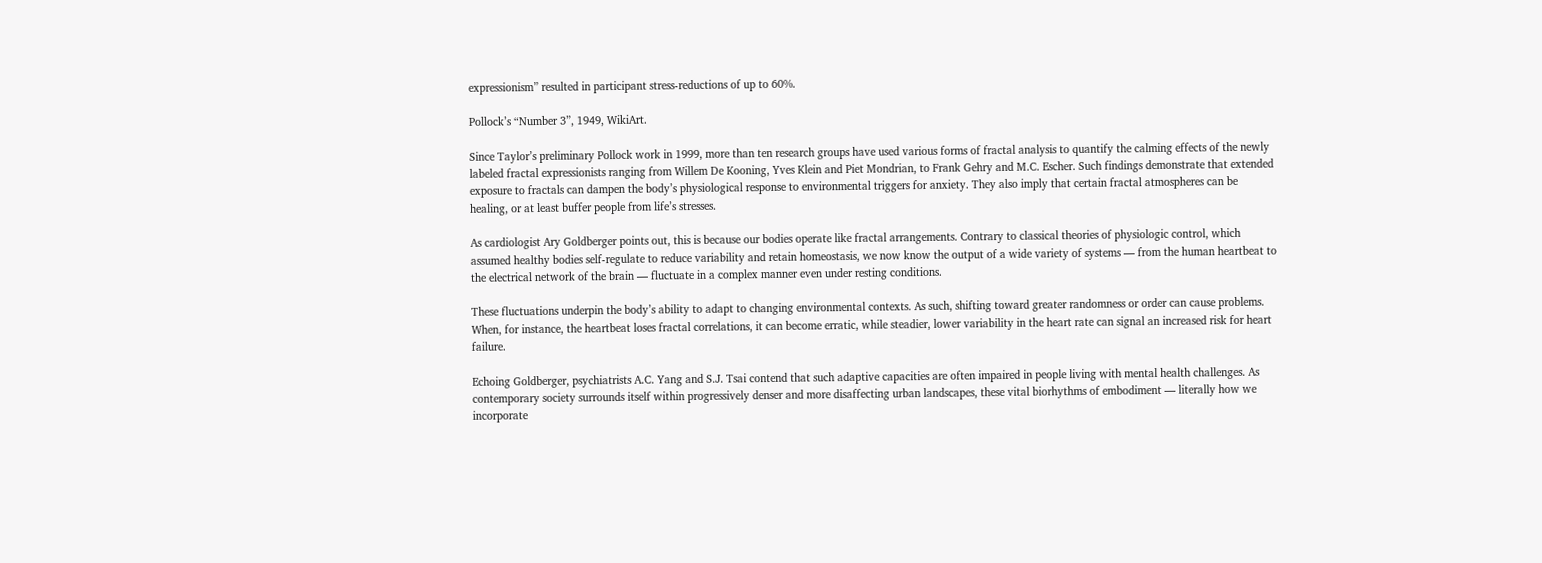expressionism” resulted in participant stress-reductions of up to 60%.

Pollock’s “Number 3”, 1949, WikiArt.

Since Taylor’s preliminary Pollock work in 1999, more than ten research groups have used various forms of fractal analysis to quantify the calming effects of the newly labeled fractal expressionists ranging from Willem De Kooning, Yves Klein and Piet Mondrian, to Frank Gehry and M.C. Escher. Such findings demonstrate that extended exposure to fractals can dampen the body’s physiological response to environmental triggers for anxiety. They also imply that certain fractal atmospheres can be healing, or at least buffer people from life’s stresses.

As cardiologist Ary Goldberger points out, this is because our bodies operate like fractal arrangements. Contrary to classical theories of physiologic control, which assumed healthy bodies self-regulate to reduce variability and retain homeostasis, we now know the output of a wide variety of systems — from the human heartbeat to the electrical network of the brain — fluctuate in a complex manner even under resting conditions.

These fluctuations underpin the body’s ability to adapt to changing environmental contexts. As such, shifting toward greater randomness or order can cause problems. When, for instance, the heartbeat loses fractal correlations, it can become erratic, while steadier, lower variability in the heart rate can signal an increased risk for heart failure.

Echoing Goldberger, psychiatrists A.C. Yang and S.J. Tsai contend that such adaptive capacities are often impaired in people living with mental health challenges. As contemporary society surrounds itself within progressively denser and more disaffecting urban landscapes, these vital biorhythms of embodiment — literally how we incorporate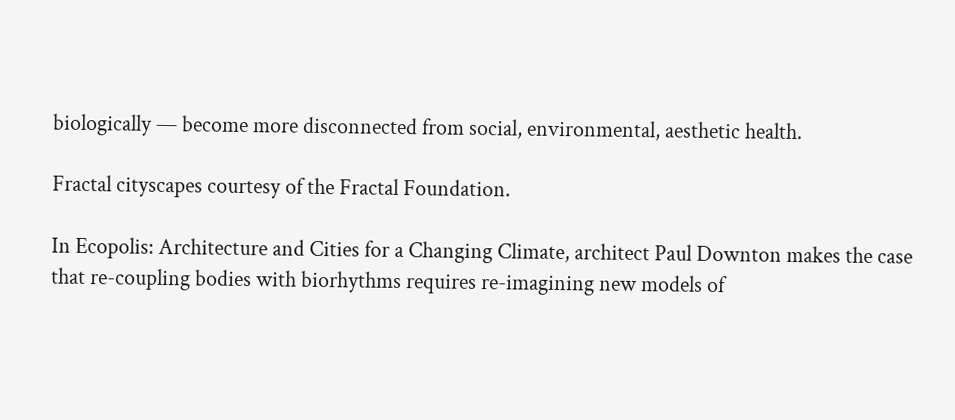biologically — become more disconnected from social, environmental, aesthetic health.

Fractal cityscapes courtesy of the Fractal Foundation.

In Ecopolis: Architecture and Cities for a Changing Climate, architect Paul Downton makes the case that re-coupling bodies with biorhythms requires re-imagining new models of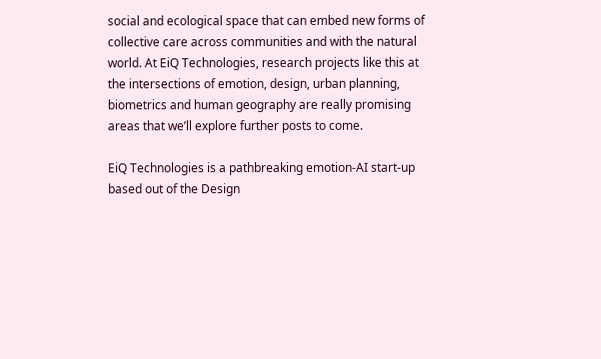social and ecological space that can embed new forms of collective care across communities and with the natural world. At EiQ Technologies, research projects like this at the intersections of emotion, design, urban planning, biometrics and human geography are really promising areas that we’ll explore further posts to come.

EiQ Technologies is a pathbreaking emotion-AI start-up based out of the Design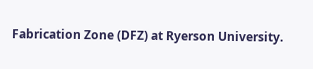Fabrication Zone (DFZ) at Ryerson University.